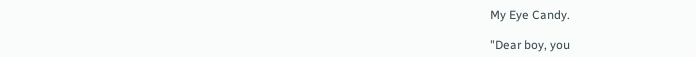My Eye Candy.

"Dear boy, you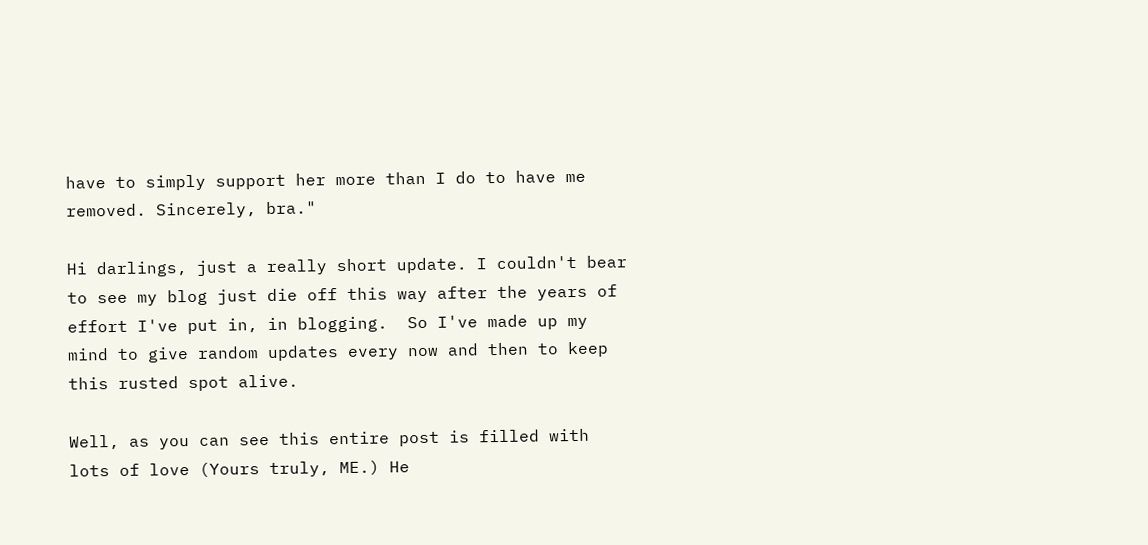have to simply support her more than I do to have me removed. Sincerely, bra."

Hi darlings, just a really short update. I couldn't bear to see my blog just die off this way after the years of effort I've put in, in blogging.  So I've made up my mind to give random updates every now and then to keep this rusted spot alive.

Well, as you can see this entire post is filled with lots of love (Yours truly, ME.) He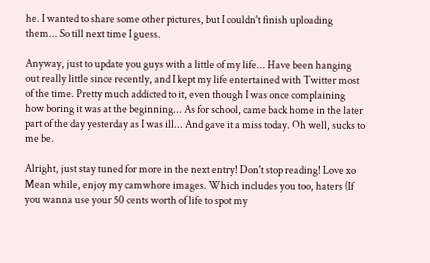he. I wanted to share some other pictures, but I couldn't finish uploading them... So till next time I guess.

Anyway, just to update you guys with a little of my life... Have been hanging out really little since recently, and I kept my life entertained with Twitter most of the time. Pretty much addicted to it, even though I was once complaining how boring it was at the beginning... As for school, came back home in the later part of the day yesterday as I was ill... And gave it a miss today. Oh well, sucks to me be.

Alright, just stay tuned for more in the next entry! Don't stop reading! Love xo
Mean while, enjoy my camwhore images. Which includes you too, haters (If you wanna use your 50 cents worth of life to spot my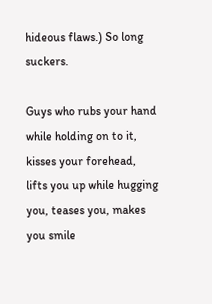hideous flaws.) So long suckers.

Guys who rubs your hand while holding on to it, kisses your forehead, lifts you up while hugging you, teases you, makes you smile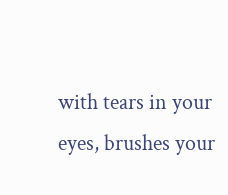with tears in your eyes, brushes your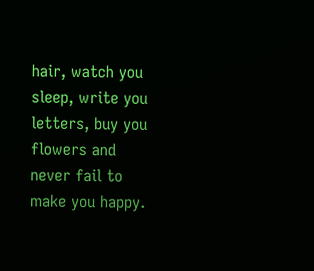hair, watch you sleep, write you letters, buy you flowers and never fail to make you happy.